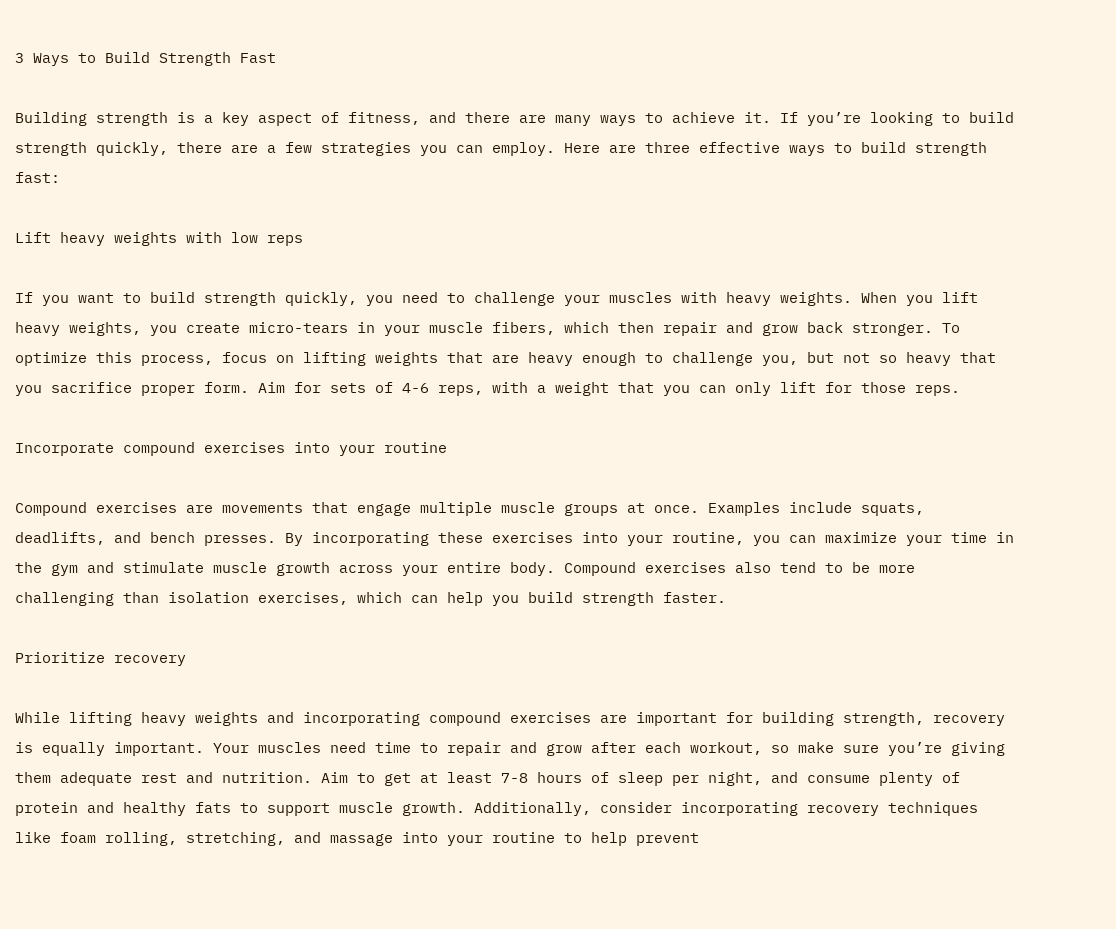3 Ways to Build Strength Fast

Building strength is a key aspect of fitness, and there are many ways to achieve it. If you’re looking to build strength quickly, there are a few strategies you can employ. Here are three effective ways to build strength fast:

Lift heavy weights with low reps

If you want to build strength quickly, you need to challenge your muscles with heavy weights. When you lift heavy weights, you create micro-tears in your muscle fibers, which then repair and grow back stronger. To optimize this process, focus on lifting weights that are heavy enough to challenge you, but not so heavy that you sacrifice proper form. Aim for sets of 4-6 reps, with a weight that you can only lift for those reps.

Incorporate compound exercises into your routine

Compound exercises are movements that engage multiple muscle groups at once. Examples include squats, deadlifts, and bench presses. By incorporating these exercises into your routine, you can maximize your time in the gym and stimulate muscle growth across your entire body. Compound exercises also tend to be more challenging than isolation exercises, which can help you build strength faster.

Prioritize recovery

While lifting heavy weights and incorporating compound exercises are important for building strength, recovery is equally important. Your muscles need time to repair and grow after each workout, so make sure you’re giving them adequate rest and nutrition. Aim to get at least 7-8 hours of sleep per night, and consume plenty of protein and healthy fats to support muscle growth. Additionally, consider incorporating recovery techniques like foam rolling, stretching, and massage into your routine to help prevent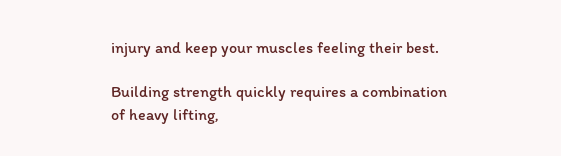injury and keep your muscles feeling their best.

Building strength quickly requires a combination of heavy lifting,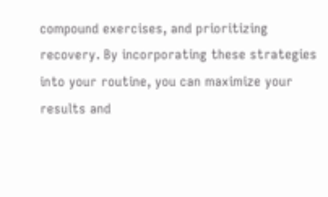compound exercises, and prioritizing recovery. By incorporating these strategies into your routine, you can maximize your results and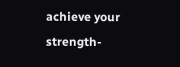achieve your strength-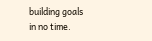building goals in no time.